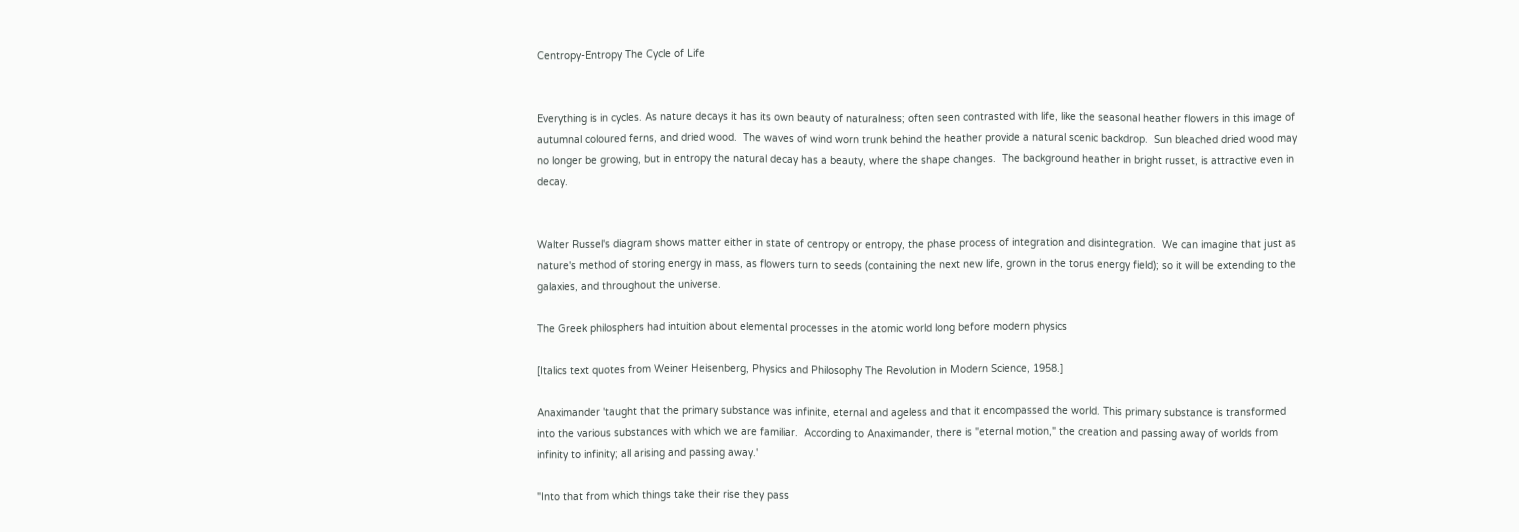Centropy-Entropy The Cycle of Life


Everything is in cycles. As nature decays it has its own beauty of naturalness; often seen contrasted with life, like the seasonal heather flowers in this image of autumnal coloured ferns, and dried wood.  The waves of wind worn trunk behind the heather provide a natural scenic backdrop.  Sun bleached dried wood may no longer be growing, but in entropy the natural decay has a beauty, where the shape changes.  The background heather in bright russet, is attractive even in decay.


Walter Russel's diagram shows matter either in state of centropy or entropy, the phase process of integration and disintegration.  We can imagine that just as nature's method of storing energy in mass, as flowers turn to seeds (containing the next new life, grown in the torus energy field); so it will be extending to the galaxies, and throughout the universe.

The Greek philosphers had intuition about elemental processes in the atomic world long before modern physics

[Italics text quotes from Weiner Heisenberg, Physics and Philosophy The Revolution in Modern Science, 1958.]

Anaximander 'taught that the primary substance was infinite, eternal and ageless and that it encompassed the world. This primary substance is transformed into the various substances with which we are familiar.  According to Anaximander, there is "eternal motion," the creation and passing away of worlds from infinity to infinity; all arising and passing away.'

"Into that from which things take their rise they pass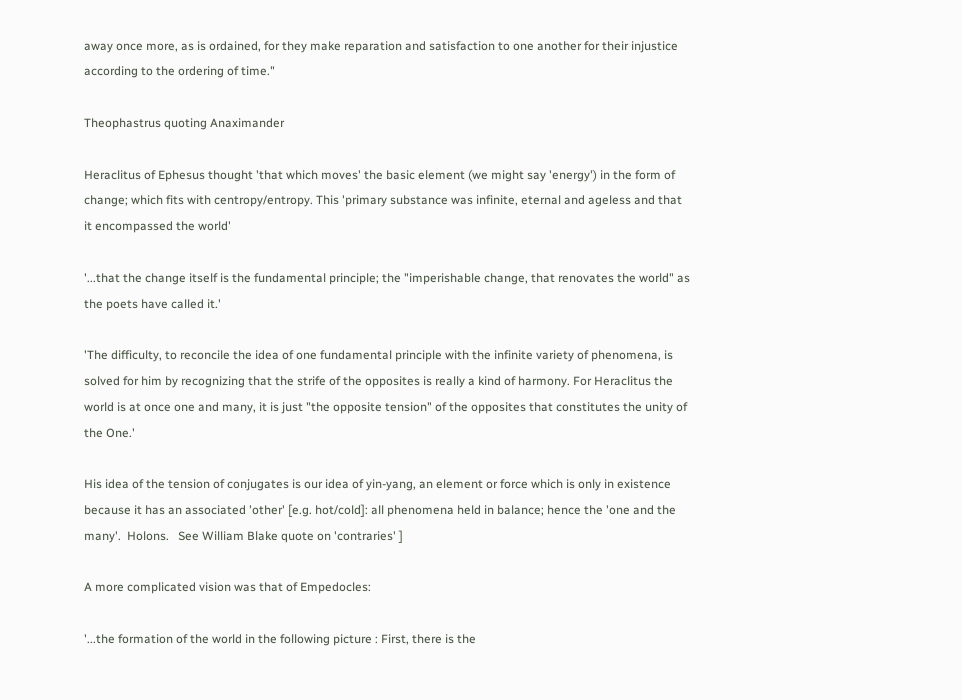away once more, as is ordained, for they make reparation and satisfaction to one another for their injustice according to the ordering of time."

Theophastrus quoting Anaximander

Heraclitus of Ephesus thought 'that which moves' the basic element (we might say 'energy') in the form of change; which fits with centropy/entropy. This 'primary substance was infinite, eternal and ageless and that it encompassed the world'

'...that the change itself is the fundamental principle; the "imperishable change, that renovates the world" as the poets have called it.'

'The difficulty, to reconcile the idea of one fundamental principle with the infinite variety of phenomena, is solved for him by recognizing that the strife of the opposites is really a kind of harmony. For Heraclitus the world is at once one and many, it is just "the opposite tension" of the opposites that constitutes the unity of the One.'

His idea of the tension of conjugates is our idea of yin-yang, an element or force which is only in existence because it has an associated 'other' [e.g. hot/cold]: all phenomena held in balance; hence the 'one and the many'.  Holons.   See William Blake quote on 'contraries' ]

A more complicated vision was that of Empedocles:

'...the formation of the world in the following picture : First, there is the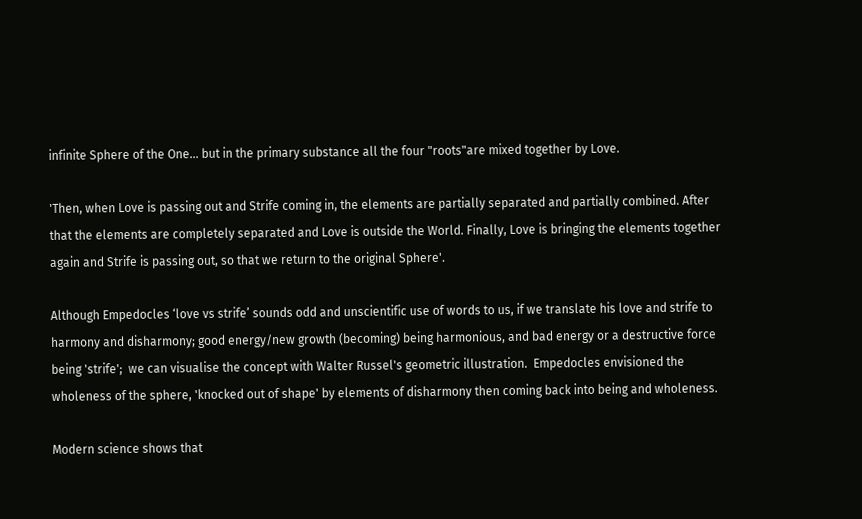infinite Sphere of the One... but in the primary substance all the four "roots"are mixed together by Love.

'Then, when Love is passing out and Strife coming in, the elements are partially separated and partially combined. After that the elements are completely separated and Love is outside the World. Finally, Love is bringing the elements together again and Strife is passing out, so that we return to the original Sphere'.

Although Empedocles ‘love vs strife’ sounds odd and unscientific use of words to us, if we translate his love and strife to harmony and disharmony; good energy/new growth (becoming) being harmonious, and bad energy or a destructive force being 'strife';  we can visualise the concept with Walter Russel's geometric illustration.  Empedocles envisioned the wholeness of the sphere, 'knocked out of shape' by elements of disharmony then coming back into being and wholeness.

Modern science shows that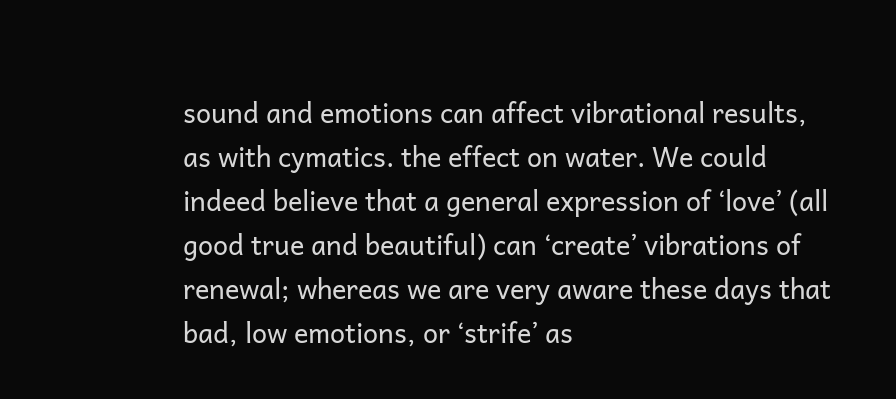sound and emotions can affect vibrational results, as with cymatics. the effect on water. We could indeed believe that a general expression of ‘love’ (all good true and beautiful) can ‘create’ vibrations of renewal; whereas we are very aware these days that bad, low emotions, or ‘strife’ as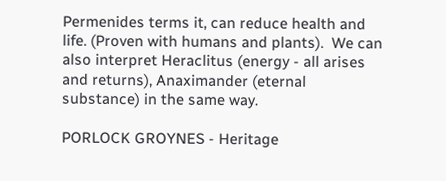Permenides terms it, can reduce health and life. (Proven with humans and plants).  We can also interpret Heraclitus (energy - all arises and returns), Anaximander (eternal substance) in the same way.

PORLOCK GROYNES - Heritage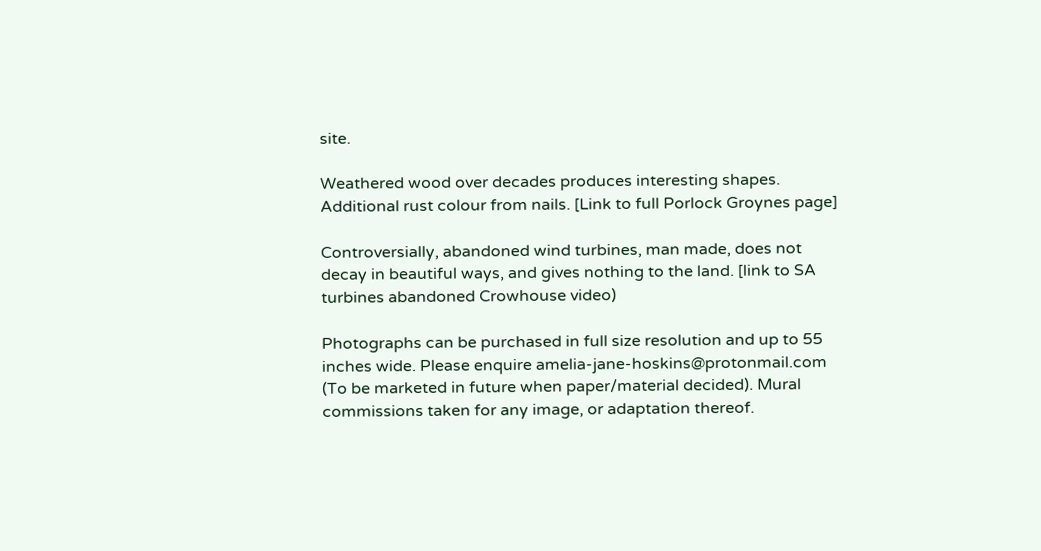site.

Weathered wood over decades produces interesting shapes.  Additional rust colour from nails. [Link to full Porlock Groynes page]

Controversially, abandoned wind turbines, man made, does not decay in beautiful ways, and gives nothing to the land. [link to SA turbines abandoned Crowhouse video)

Photographs can be purchased in full size resolution and up to 55 inches wide. Please enquire amelia-jane-hoskins@protonmail.com (To be marketed in future when paper/material decided). Mural commissions taken for any image, or adaptation thereof.